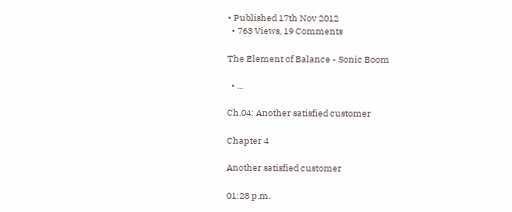• Published 17th Nov 2012
  • 763 Views, 19 Comments

The Element of Balance - Sonic Boom

  • ...

Ch.04: Another satisfied customer

Chapter 4

Another satisfied customer

01:28 p.m.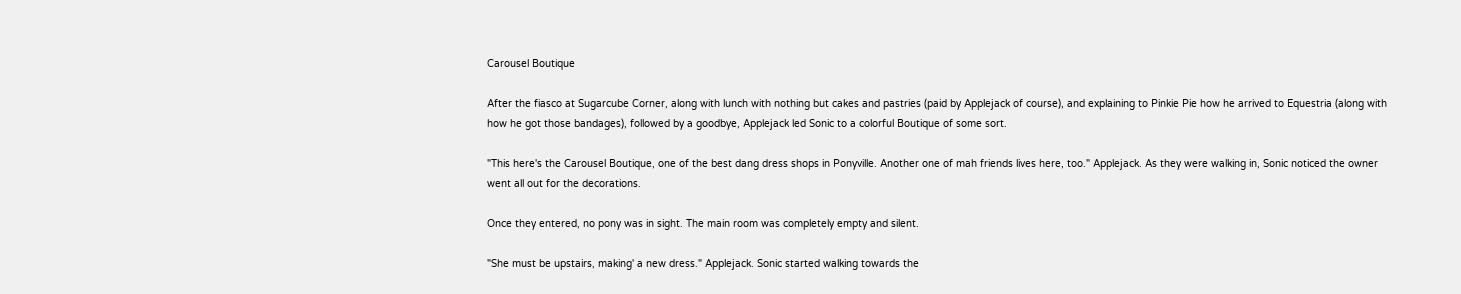Carousel Boutique

After the fiasco at Sugarcube Corner, along with lunch with nothing but cakes and pastries (paid by Applejack of course), and explaining to Pinkie Pie how he arrived to Equestria (along with how he got those bandages), followed by a goodbye, Applejack led Sonic to a colorful Boutique of some sort.

"This here's the Carousel Boutique, one of the best dang dress shops in Ponyville. Another one of mah friends lives here, too." Applejack. As they were walking in, Sonic noticed the owner went all out for the decorations.

Once they entered, no pony was in sight. The main room was completely empty and silent.

"She must be upstairs, making' a new dress." Applejack. Sonic started walking towards the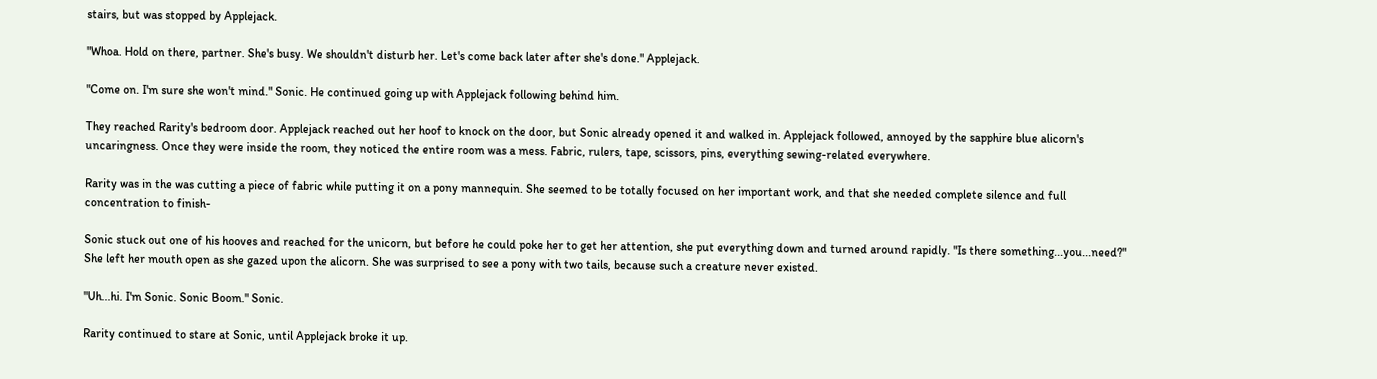stairs, but was stopped by Applejack.

"Whoa. Hold on there, partner. She's busy. We shouldn't disturb her. Let's come back later after she's done." Applejack.

"Come on. I'm sure she won't mind." Sonic. He continued going up with Applejack following behind him.

They reached Rarity's bedroom door. Applejack reached out her hoof to knock on the door, but Sonic already opened it and walked in. Applejack followed, annoyed by the sapphire blue alicorn's uncaringness. Once they were inside the room, they noticed the entire room was a mess. Fabric, rulers, tape, scissors, pins, everything sewing-related everywhere.

Rarity was in the was cutting a piece of fabric while putting it on a pony mannequin. She seemed to be totally focused on her important work, and that she needed complete silence and full concentration to finish-

Sonic stuck out one of his hooves and reached for the unicorn, but before he could poke her to get her attention, she put everything down and turned around rapidly. "Is there something...you...need?" She left her mouth open as she gazed upon the alicorn. She was surprised to see a pony with two tails, because such a creature never existed.

"Uh...hi. I'm Sonic. Sonic Boom." Sonic.

Rarity continued to stare at Sonic, until Applejack broke it up.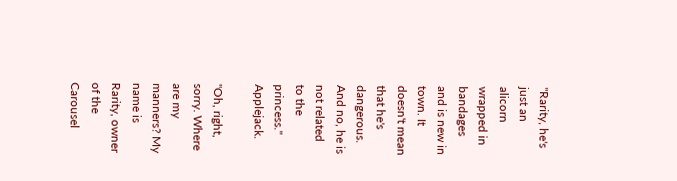"Rarity, he's just an alicorn wrapped in bandages and is new in town. It doesn't mean that he's dangerous. And no, he is not related to the princess." Applejack.

"Oh, right, sorry. Where are my manners? My name is Rarity, owner of the Carousel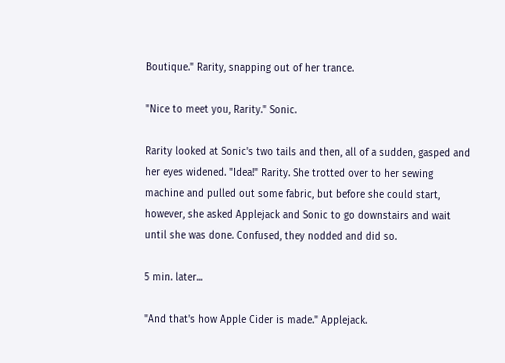Boutique." Rarity, snapping out of her trance.

"Nice to meet you, Rarity." Sonic.

Rarity looked at Sonic's two tails and then, all of a sudden, gasped and her eyes widened. "Idea!" Rarity. She trotted over to her sewing machine and pulled out some fabric, but before she could start, however, she asked Applejack and Sonic to go downstairs and wait until she was done. Confused, they nodded and did so.

5 min. later...

"And that's how Apple Cider is made." Applejack.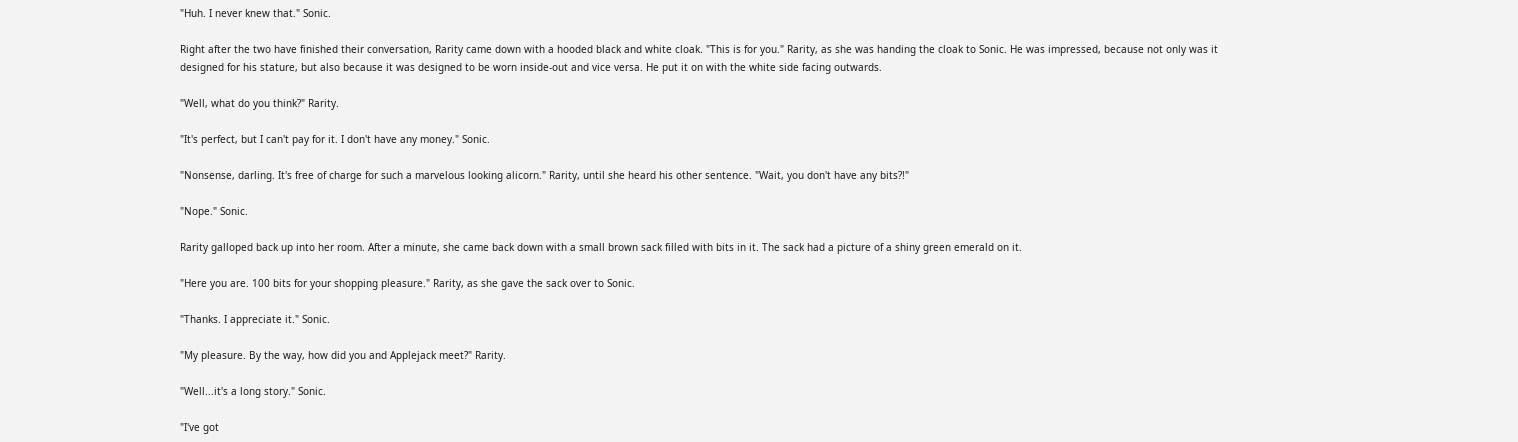"Huh. I never knew that." Sonic.

Right after the two have finished their conversation, Rarity came down with a hooded black and white cloak. "This is for you." Rarity, as she was handing the cloak to Sonic. He was impressed, because not only was it designed for his stature, but also because it was designed to be worn inside-out and vice versa. He put it on with the white side facing outwards.

"Well, what do you think?" Rarity.

"It's perfect, but I can't pay for it. I don't have any money." Sonic.

"Nonsense, darling. It's free of charge for such a marvelous looking alicorn." Rarity, until she heard his other sentence. "Wait, you don't have any bits?!"

"Nope." Sonic.

Rarity galloped back up into her room. After a minute, she came back down with a small brown sack filled with bits in it. The sack had a picture of a shiny green emerald on it.

"Here you are. 100 bits for your shopping pleasure." Rarity, as she gave the sack over to Sonic.

"Thanks. I appreciate it." Sonic.

"My pleasure. By the way, how did you and Applejack meet?" Rarity.

"Well...it's a long story." Sonic.

"I've got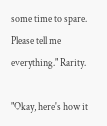some time to spare. Please tell me everything." Rarity.

"Okay, here's how it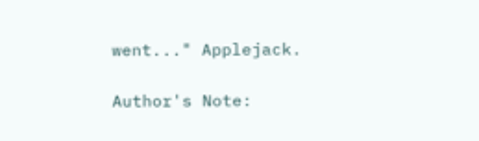went..." Applejack.

Author's Note: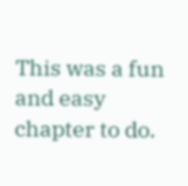This was a fun and easy chapter to do.